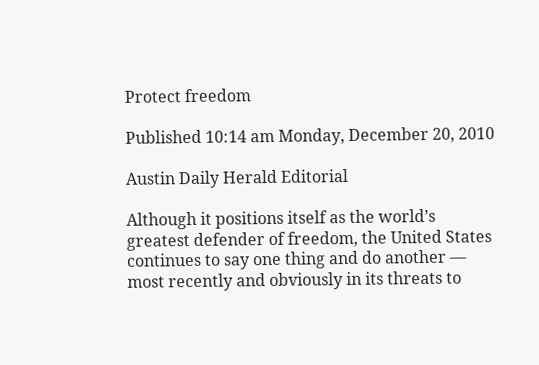Protect freedom

Published 10:14 am Monday, December 20, 2010

Austin Daily Herald Editorial

Although it positions itself as the world’s greatest defender of freedom, the United States continues to say one thing and do another — most recently and obviously in its threats to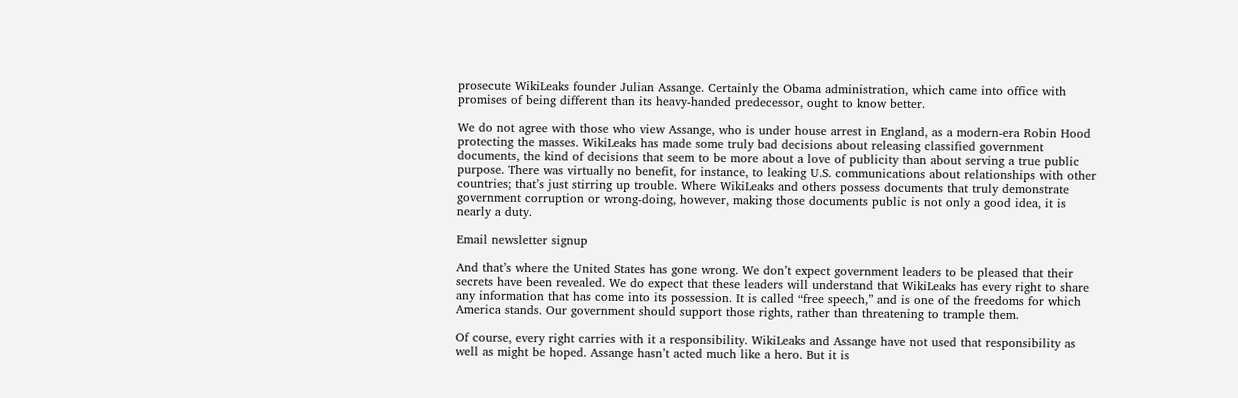prosecute WikiLeaks founder Julian Assange. Certainly the Obama administration, which came into office with promises of being different than its heavy-handed predecessor, ought to know better.

We do not agree with those who view Assange, who is under house arrest in England, as a modern-era Robin Hood protecting the masses. WikiLeaks has made some truly bad decisions about releasing classified government documents, the kind of decisions that seem to be more about a love of publicity than about serving a true public purpose. There was virtually no benefit, for instance, to leaking U.S. communications about relationships with other countries; that’s just stirring up trouble. Where WikiLeaks and others possess documents that truly demonstrate government corruption or wrong-doing, however, making those documents public is not only a good idea, it is nearly a duty.

Email newsletter signup

And that’s where the United States has gone wrong. We don’t expect government leaders to be pleased that their secrets have been revealed. We do expect that these leaders will understand that WikiLeaks has every right to share any information that has come into its possession. It is called “free speech,” and is one of the freedoms for which America stands. Our government should support those rights, rather than threatening to trample them.

Of course, every right carries with it a responsibility. WikiLeaks and Assange have not used that responsibility as well as might be hoped. Assange hasn’t acted much like a hero. But it is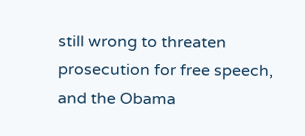still wrong to threaten prosecution for free speech, and the Obama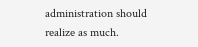administration should realize as much.